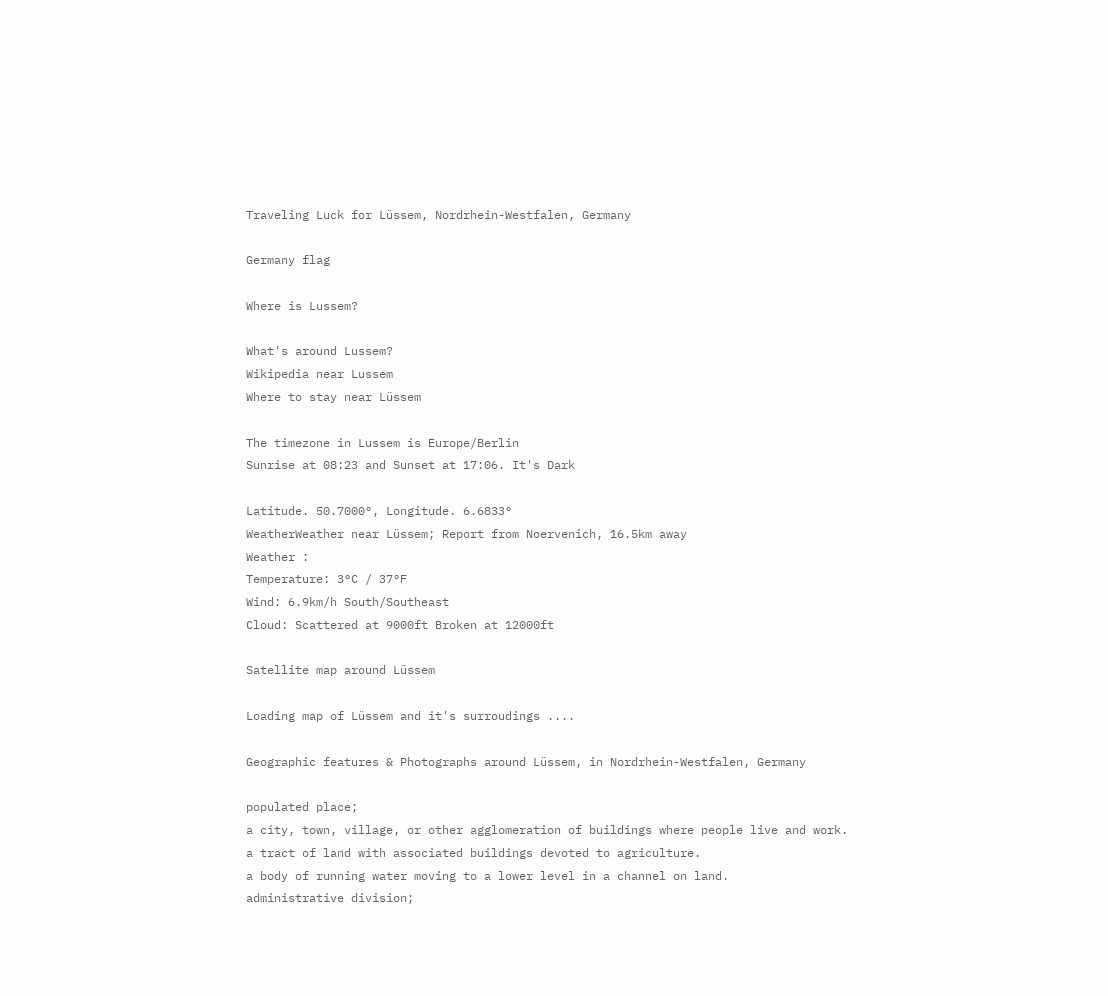Traveling Luck for Lüssem, Nordrhein-Westfalen, Germany

Germany flag

Where is Lussem?

What's around Lussem?
Wikipedia near Lussem
Where to stay near Lüssem

The timezone in Lussem is Europe/Berlin
Sunrise at 08:23 and Sunset at 17:06. It's Dark

Latitude. 50.7000°, Longitude. 6.6833°
WeatherWeather near Lüssem; Report from Noervenich, 16.5km away
Weather :
Temperature: 3°C / 37°F
Wind: 6.9km/h South/Southeast
Cloud: Scattered at 9000ft Broken at 12000ft

Satellite map around Lüssem

Loading map of Lüssem and it's surroudings ....

Geographic features & Photographs around Lüssem, in Nordrhein-Westfalen, Germany

populated place;
a city, town, village, or other agglomeration of buildings where people live and work.
a tract of land with associated buildings devoted to agriculture.
a body of running water moving to a lower level in a channel on land.
administrative division;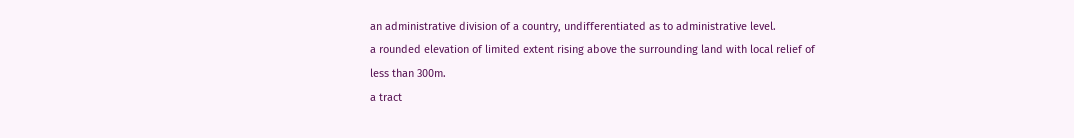an administrative division of a country, undifferentiated as to administrative level.
a rounded elevation of limited extent rising above the surrounding land with local relief of less than 300m.
a tract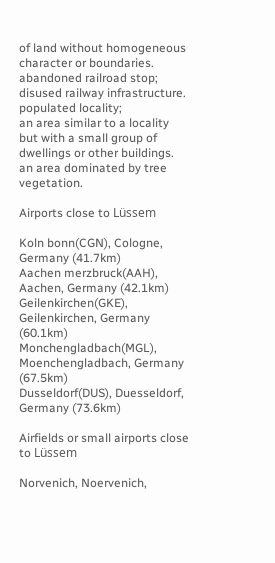of land without homogeneous character or boundaries.
abandoned railroad stop;
disused railway infrastructure.
populated locality;
an area similar to a locality but with a small group of dwellings or other buildings.
an area dominated by tree vegetation.

Airports close to Lüssem

Koln bonn(CGN), Cologne, Germany (41.7km)
Aachen merzbruck(AAH), Aachen, Germany (42.1km)
Geilenkirchen(GKE), Geilenkirchen, Germany (60.1km)
Monchengladbach(MGL), Moenchengladbach, Germany (67.5km)
Dusseldorf(DUS), Duesseldorf, Germany (73.6km)

Airfields or small airports close to Lüssem

Norvenich, Noervenich,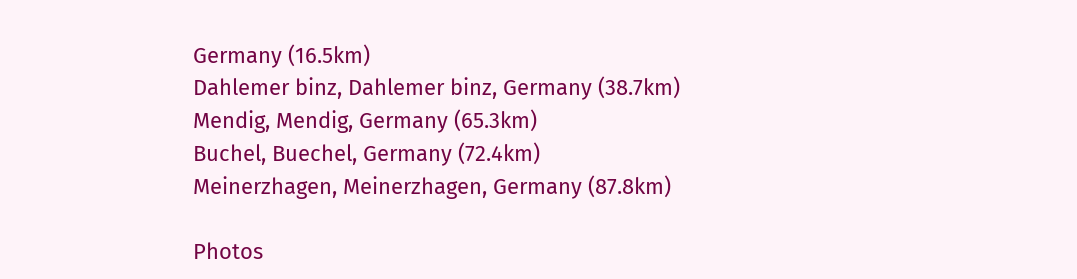Germany (16.5km)
Dahlemer binz, Dahlemer binz, Germany (38.7km)
Mendig, Mendig, Germany (65.3km)
Buchel, Buechel, Germany (72.4km)
Meinerzhagen, Meinerzhagen, Germany (87.8km)

Photos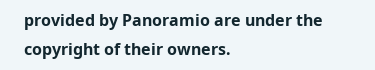provided by Panoramio are under the copyright of their owners.